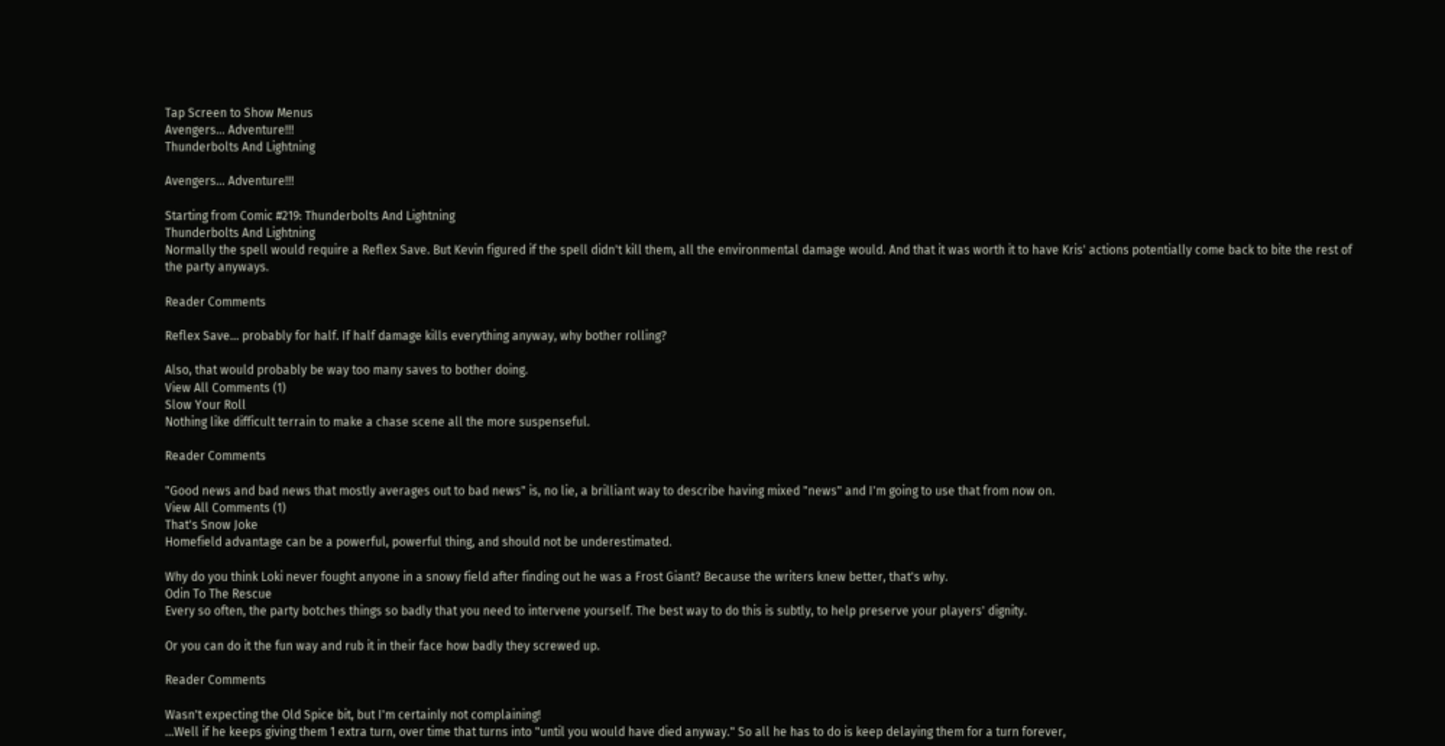Tap Screen to Show Menus
Avengers... Adventure!!!
Thunderbolts And Lightning

Avengers... Adventure!!!

Starting from Comic #219: Thunderbolts And Lightning
Thunderbolts And Lightning
Normally the spell would require a Reflex Save. But Kevin figured if the spell didn't kill them, all the environmental damage would. And that it was worth it to have Kris' actions potentially come back to bite the rest of the party anyways.

Reader Comments

Reflex Save... probably for half. If half damage kills everything anyway, why bother rolling?

Also, that would probably be way too many saves to bother doing.
View All Comments (1)
Slow Your Roll
Nothing like difficult terrain to make a chase scene all the more suspenseful.

Reader Comments

"Good news and bad news that mostly averages out to bad news" is, no lie, a brilliant way to describe having mixed "news" and I'm going to use that from now on.
View All Comments (1)
That's Snow Joke
Homefield advantage can be a powerful, powerful thing, and should not be underestimated.

Why do you think Loki never fought anyone in a snowy field after finding out he was a Frost Giant? Because the writers knew better, that's why.
Odin To The Rescue
Every so often, the party botches things so badly that you need to intervene yourself. The best way to do this is subtly, to help preserve your players' dignity.

Or you can do it the fun way and rub it in their face how badly they screwed up.

Reader Comments

Wasn't expecting the Old Spice bit, but I'm certainly not complaining!
...Well if he keeps giving them 1 extra turn, over time that turns into "until you would have died anyway." So all he has to do is keep delaying them for a turn forever,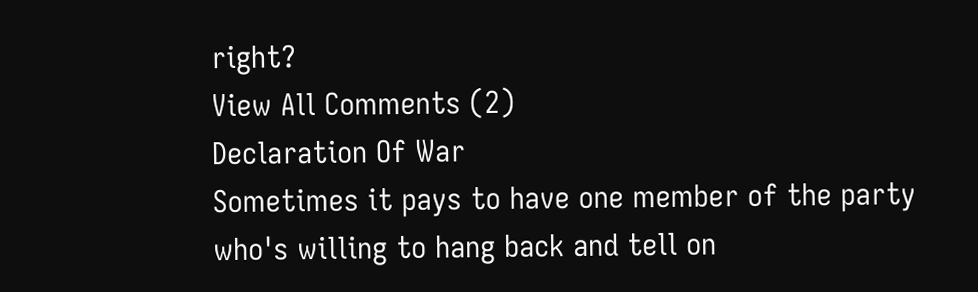right?
View All Comments (2)
Declaration Of War
Sometimes it pays to have one member of the party who's willing to hang back and tell on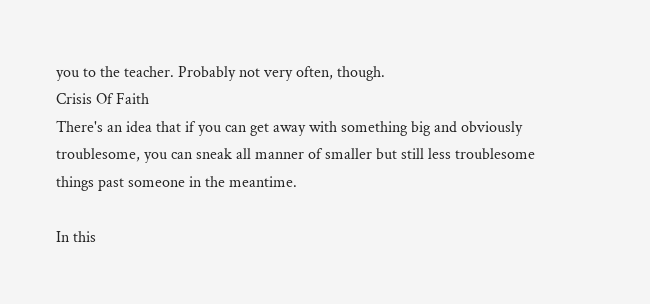you to the teacher. Probably not very often, though.
Crisis Of Faith
There's an idea that if you can get away with something big and obviously troublesome, you can sneak all manner of smaller but still less troublesome things past someone in the meantime.

In this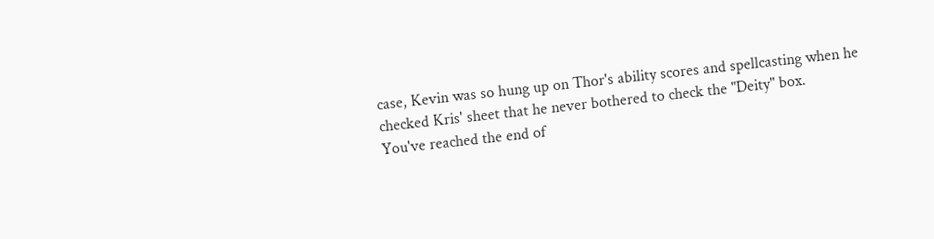case, Kevin was so hung up on Thor's ability scores and spellcasting when he checked Kris' sheet that he never bothered to check the "Deity" box.
You've reached the end of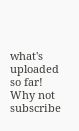what's uploaded so far! Why not subscribe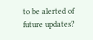to be alerted of future updates?